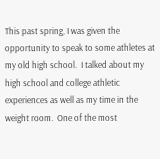This past spring, I was given the opportunity to speak to some athletes at my old high school.  I talked about my high school and college athletic experiences as well as my time in the weight room.  One of the most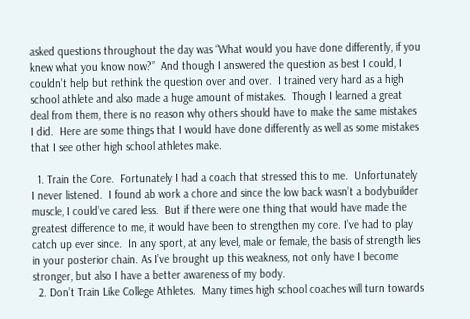asked questions throughout the day was “What would you have done differently, if you knew what you know now?”  And though I answered the question as best I could, I couldn’t help but rethink the question over and over.  I trained very hard as a high school athlete and also made a huge amount of mistakes.  Though I learned a great deal from them, there is no reason why others should have to make the same mistakes I did.  Here are some things that I would have done differently as well as some mistakes that I see other high school athletes make.

  1. Train the Core.  Fortunately I had a coach that stressed this to me.  Unfortunately I never listened.  I found ab work a chore and since the low back wasn’t a bodybuilder muscle, I could’ve cared less.  But if there were one thing that would have made the greatest difference to me, it would have been to strengthen my core. I’ve had to play catch up ever since.  In any sport, at any level, male or female, the basis of strength lies in your posterior chain. As I’ve brought up this weakness, not only have I become stronger, but also I have a better awareness of my body.
  2. Don’t Train Like College Athletes.  Many times high school coaches will turn towards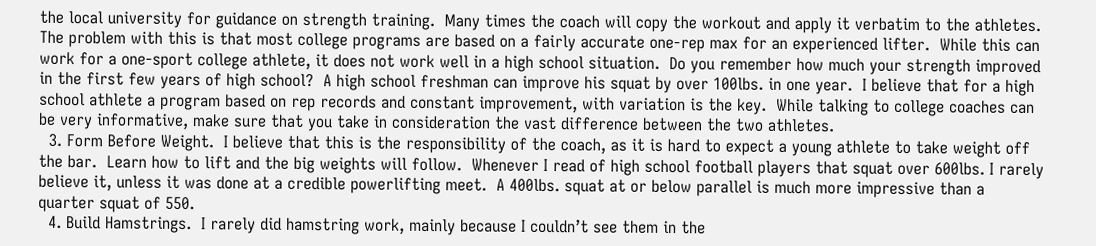the local university for guidance on strength training.  Many times the coach will copy the workout and apply it verbatim to the athletes.  The problem with this is that most college programs are based on a fairly accurate one-rep max for an experienced lifter.  While this can work for a one-sport college athlete, it does not work well in a high school situation.  Do you remember how much your strength improved in the first few years of high school?  A high school freshman can improve his squat by over 100lbs. in one year.  I believe that for a high school athlete a program based on rep records and constant improvement, with variation is the key.  While talking to college coaches can be very informative, make sure that you take in consideration the vast difference between the two athletes.
  3. Form Before Weight.  I believe that this is the responsibility of the coach, as it is hard to expect a young athlete to take weight off the bar.  Learn how to lift and the big weights will follow.  Whenever I read of high school football players that squat over 600lbs. I rarely believe it, unless it was done at a credible powerlifting meet.  A 400lbs. squat at or below parallel is much more impressive than a quarter squat of 550.
  4. Build Hamstrings.  I rarely did hamstring work, mainly because I couldn’t see them in the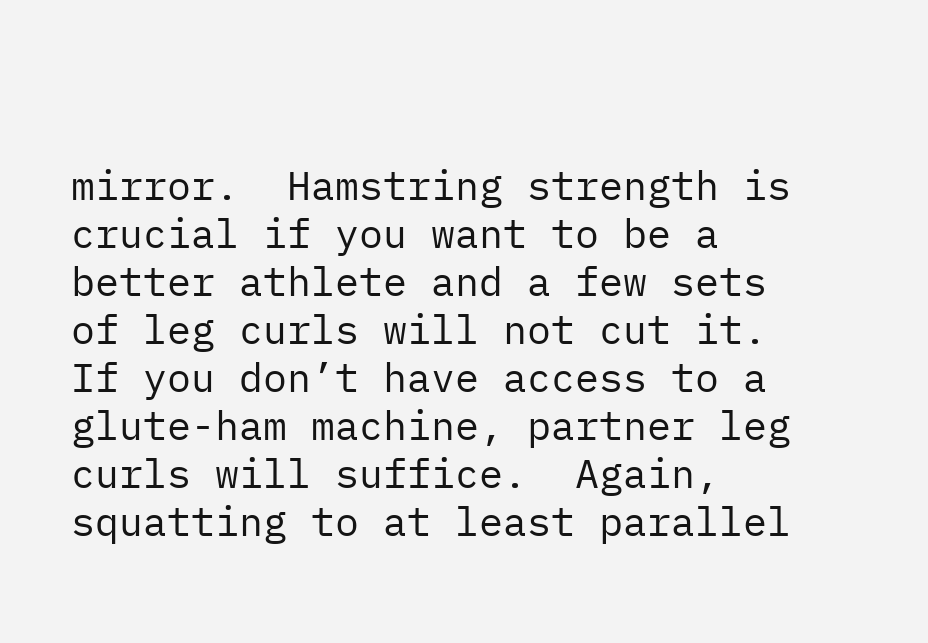mirror.  Hamstring strength is crucial if you want to be a better athlete and a few sets of leg curls will not cut it.  If you don’t have access to a glute-ham machine, partner leg curls will suffice.  Again, squatting to at least parallel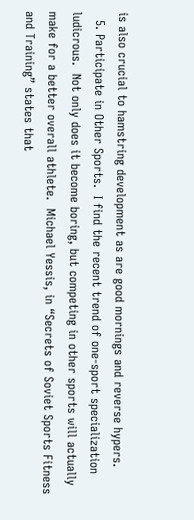is also crucial to hamstring development as are good mornings and reverse hypers.
  5. Participate in Other Sports.  I find the recent trend of one-sport specialization ludicrous.  Not only does it become boring, but competing in other sports will actually make for a better overall athlete.  Michael Yessis, in “Secrets of Soviet Sports Fitness and Training” states that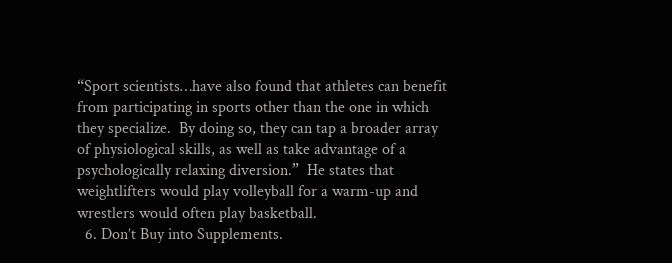“Sport scientists…have also found that athletes can benefit from participating in sports other than the one in which they specialize.  By doing so, they can tap a broader array of physiological skills, as well as take advantage of a psychologically relaxing diversion.”  He states that weightlifters would play volleyball for a warm-up and wrestlers would often play basketball.
  6. Don’t Buy into Supplements.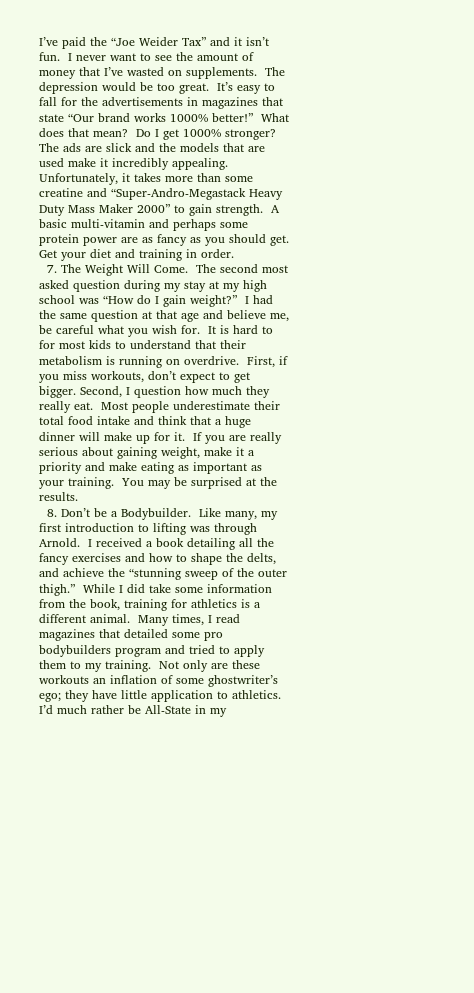I’ve paid the “Joe Weider Tax” and it isn’t fun.  I never want to see the amount of money that I’ve wasted on supplements.  The depression would be too great.  It’s easy to fall for the advertisements in magazines that state “Our brand works 1000% better!”  What does that mean?  Do I get 1000% stronger?  The ads are slick and the models that are used make it incredibly appealing.  Unfortunately, it takes more than some creatine and “Super-Andro-Megastack Heavy Duty Mass Maker 2000” to gain strength.  A basic multi-vitamin and perhaps some protein power are as fancy as you should get. Get your diet and training in order.
  7. The Weight Will Come.  The second most asked question during my stay at my high school was “How do I gain weight?”  I had the same question at that age and believe me, be careful what you wish for.  It is hard to for most kids to understand that their metabolism is running on overdrive.  First, if you miss workouts, don’t expect to get bigger. Second, I question how much they really eat.  Most people underestimate their total food intake and think that a huge dinner will make up for it.  If you are really serious about gaining weight, make it a priority and make eating as important as your training.  You may be surprised at the results.
  8. Don’t be a Bodybuilder.  Like many, my first introduction to lifting was through Arnold.  I received a book detailing all the fancy exercises and how to shape the delts, and achieve the “stunning sweep of the outer thigh.”  While I did take some information from the book, training for athletics is a different animal.  Many times, I read magazines that detailed some pro bodybuilders program and tried to apply them to my training.  Not only are these workouts an inflation of some ghostwriter’s ego; they have little application to athletics.  I’d much rather be All-State in my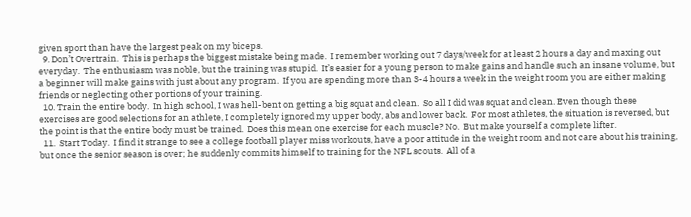given sport than have the largest peak on my biceps.
  9. Don’t Overtrain.  This is perhaps the biggest mistake being made.  I remember working out 7 days/week for at least 2 hours a day and maxing out everyday.  The enthusiasm was noble, but the training was stupid.  It’s easier for a young person to make gains and handle such an insane volume, but a beginner will make gains with just about any program.  If you are spending more than 3-4 hours a week in the weight room you are either making friends or neglecting other portions of your training.
  10. Train the entire body.  In high school, I was hell-bent on getting a big squat and clean.  So all I did was squat and clean. Even though these exercises are good selections for an athlete, I completely ignored my upper body, abs and lower back.  For most athletes, the situation is reversed, but the point is that the entire body must be trained.  Does this mean one exercise for each muscle? No.  But make yourself a complete lifter.
  11.  Start Today.  I find it strange to see a college football player miss workouts, have a poor attitude in the weight room and not care about his training, but once the senior season is over; he suddenly commits himself to training for the NFL scouts.  All of a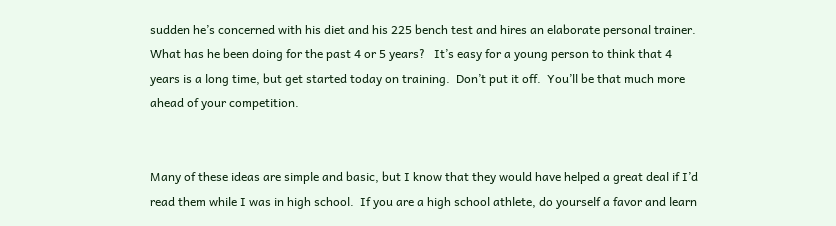sudden he’s concerned with his diet and his 225 bench test and hires an elaborate personal trainer. What has he been doing for the past 4 or 5 years?   It’s easy for a young person to think that 4 years is a long time, but get started today on training.  Don’t put it off.  You’ll be that much more ahead of your competition.


Many of these ideas are simple and basic, but I know that they would have helped a great deal if I’d read them while I was in high school.  If you are a high school athlete, do yourself a favor and learn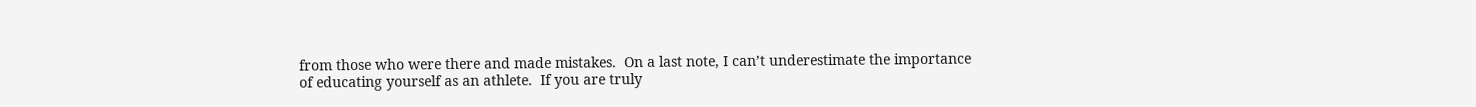from those who were there and made mistakes.  On a last note, I can’t underestimate the importance of educating yourself as an athlete.  If you are truly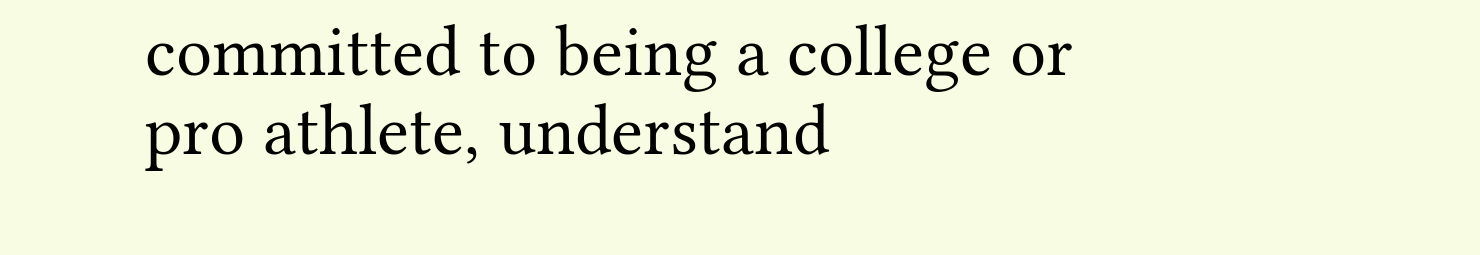committed to being a college or pro athlete, understand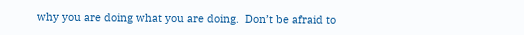why you are doing what you are doing.  Don’t be afraid to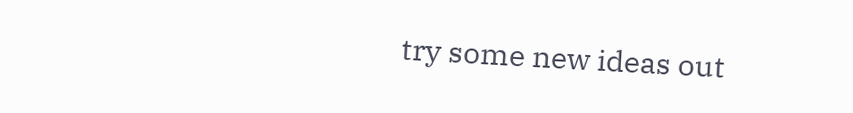try some new ideas out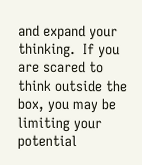and expand your thinking.  If you are scared to think outside the box, you may be limiting your potential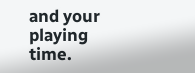and your playing time.